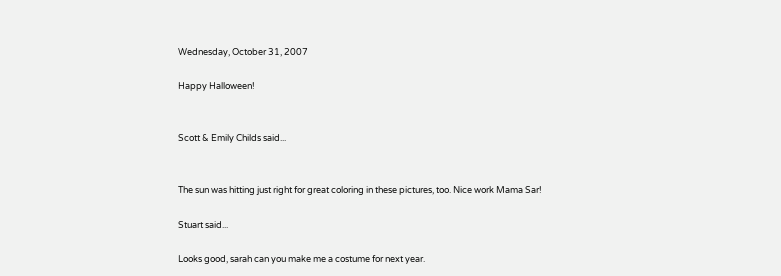Wednesday, October 31, 2007

Happy Halloween!


Scott & Emily Childs said...


The sun was hitting just right for great coloring in these pictures, too. Nice work Mama Sar!

Stuart said...

Looks good, sarah can you make me a costume for next year.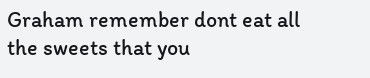Graham remember dont eat all the sweets that you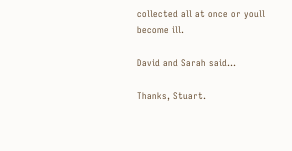collected all at once or youll become ill.

David and Sarah said...

Thanks, Stuart.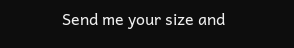Send me your size and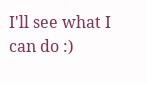I'll see what I can do :)